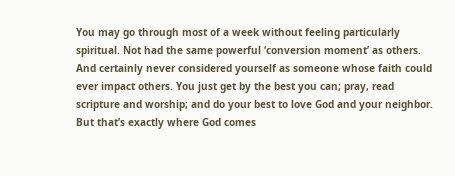You may go through most of a week without feeling particularly spiritual. Not had the same powerful ‘conversion moment’ as others. And certainly never considered yourself as someone whose faith could ever impact others. You just get by the best you can; pray, read scripture and worship; and do your best to love God and your neighbor. But that’s exactly where God comes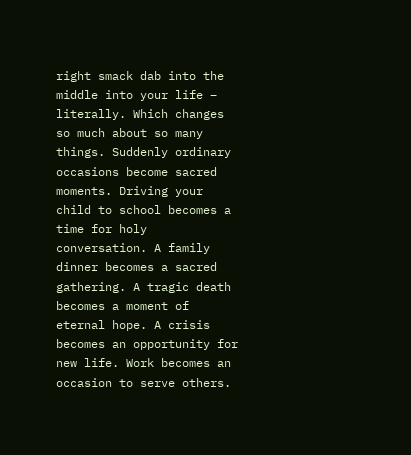right smack dab into the middle into your life – literally. Which changes so much about so many things. Suddenly ordinary occasions become sacred moments. Driving your child to school becomes a time for holy conversation. A family dinner becomes a sacred gathering. A tragic death becomes a moment of eternal hope. A crisis becomes an opportunity for new life. Work becomes an occasion to serve others.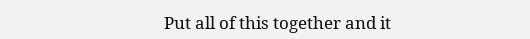Put all of this together and it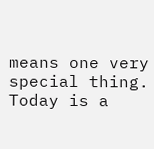means one very special thing. Today is a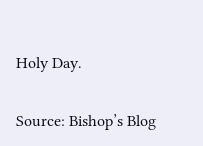Holy Day.

Source: Bishop’s Blog